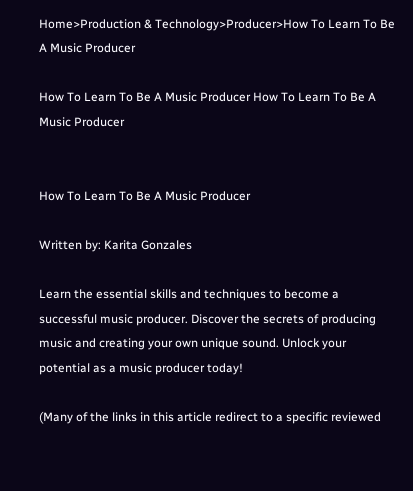Home>Production & Technology>Producer>How To Learn To Be A Music Producer

How To Learn To Be A Music Producer How To Learn To Be A Music Producer


How To Learn To Be A Music Producer

Written by: Karita Gonzales

Learn the essential skills and techniques to become a successful music producer. Discover the secrets of producing music and creating your own unique sound. Unlock your potential as a music producer today!

(Many of the links in this article redirect to a specific reviewed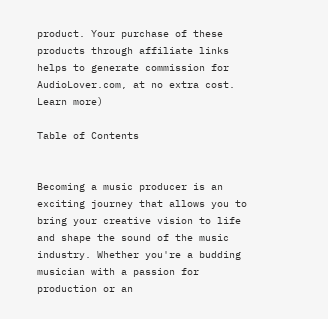product. Your purchase of these products through affiliate links helps to generate commission for AudioLover.com, at no extra cost. Learn more)

Table of Contents


Becoming a music producer is an exciting journey that allows you to bring your creative vision to life and shape the sound of the music industry. Whether you're a budding musician with a passion for production or an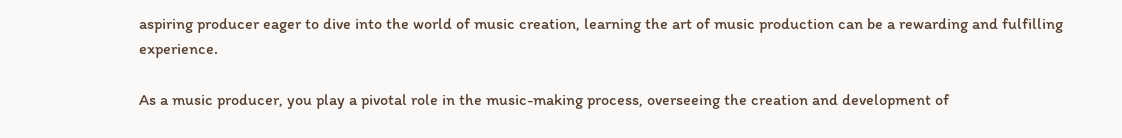aspiring producer eager to dive into the world of music creation, learning the art of music production can be a rewarding and fulfilling experience.

As a music producer, you play a pivotal role in the music-making process, overseeing the creation and development of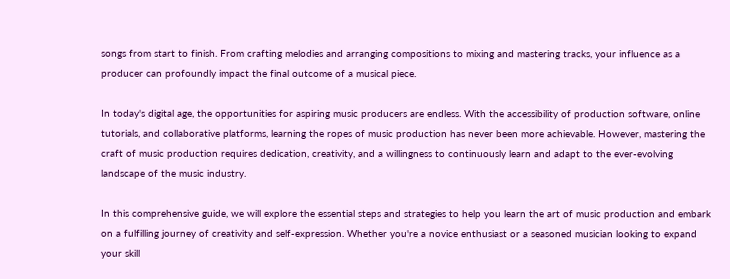songs from start to finish. From crafting melodies and arranging compositions to mixing and mastering tracks, your influence as a producer can profoundly impact the final outcome of a musical piece.

In today's digital age, the opportunities for aspiring music producers are endless. With the accessibility of production software, online tutorials, and collaborative platforms, learning the ropes of music production has never been more achievable. However, mastering the craft of music production requires dedication, creativity, and a willingness to continuously learn and adapt to the ever-evolving landscape of the music industry.

In this comprehensive guide, we will explore the essential steps and strategies to help you learn the art of music production and embark on a fulfilling journey of creativity and self-expression. Whether you're a novice enthusiast or a seasoned musician looking to expand your skill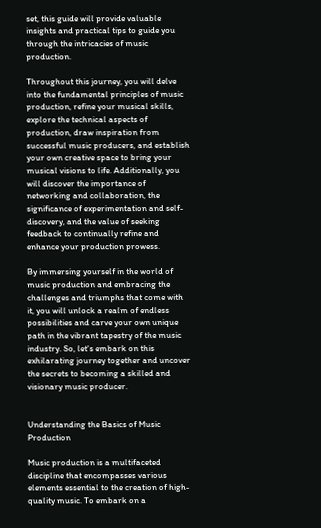set, this guide will provide valuable insights and practical tips to guide you through the intricacies of music production.

Throughout this journey, you will delve into the fundamental principles of music production, refine your musical skills, explore the technical aspects of production, draw inspiration from successful music producers, and establish your own creative space to bring your musical visions to life. Additionally, you will discover the importance of networking and collaboration, the significance of experimentation and self-discovery, and the value of seeking feedback to continually refine and enhance your production prowess.

By immersing yourself in the world of music production and embracing the challenges and triumphs that come with it, you will unlock a realm of endless possibilities and carve your own unique path in the vibrant tapestry of the music industry. So, let's embark on this exhilarating journey together and uncover the secrets to becoming a skilled and visionary music producer.


Understanding the Basics of Music Production

Music production is a multifaceted discipline that encompasses various elements essential to the creation of high-quality music. To embark on a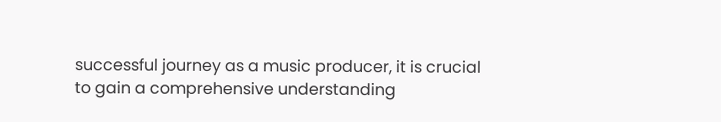successful journey as a music producer, it is crucial to gain a comprehensive understanding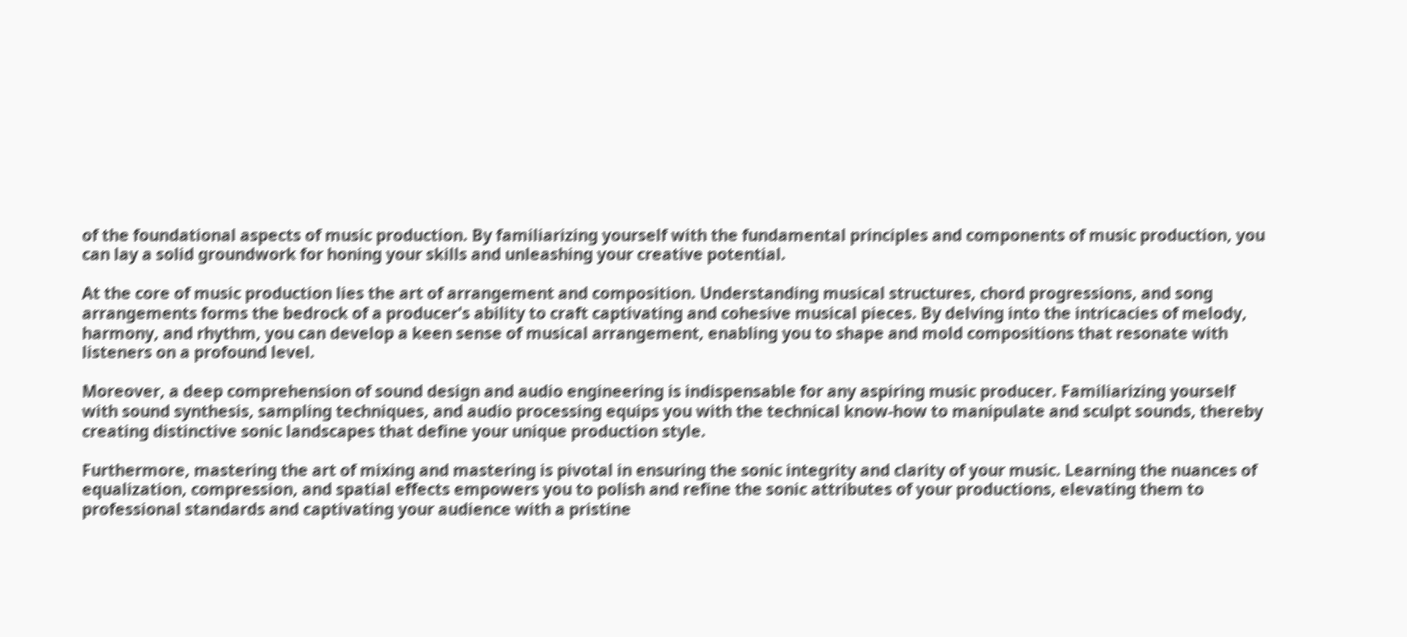of the foundational aspects of music production. By familiarizing yourself with the fundamental principles and components of music production, you can lay a solid groundwork for honing your skills and unleashing your creative potential.

At the core of music production lies the art of arrangement and composition. Understanding musical structures, chord progressions, and song arrangements forms the bedrock of a producer's ability to craft captivating and cohesive musical pieces. By delving into the intricacies of melody, harmony, and rhythm, you can develop a keen sense of musical arrangement, enabling you to shape and mold compositions that resonate with listeners on a profound level.

Moreover, a deep comprehension of sound design and audio engineering is indispensable for any aspiring music producer. Familiarizing yourself with sound synthesis, sampling techniques, and audio processing equips you with the technical know-how to manipulate and sculpt sounds, thereby creating distinctive sonic landscapes that define your unique production style.

Furthermore, mastering the art of mixing and mastering is pivotal in ensuring the sonic integrity and clarity of your music. Learning the nuances of equalization, compression, and spatial effects empowers you to polish and refine the sonic attributes of your productions, elevating them to professional standards and captivating your audience with a pristine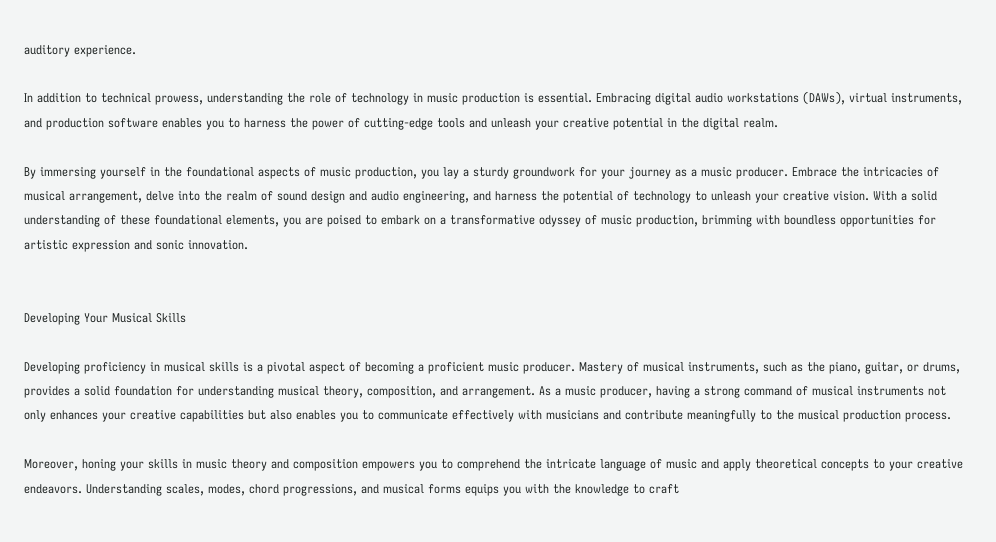auditory experience.

In addition to technical prowess, understanding the role of technology in music production is essential. Embracing digital audio workstations (DAWs), virtual instruments, and production software enables you to harness the power of cutting-edge tools and unleash your creative potential in the digital realm.

By immersing yourself in the foundational aspects of music production, you lay a sturdy groundwork for your journey as a music producer. Embrace the intricacies of musical arrangement, delve into the realm of sound design and audio engineering, and harness the potential of technology to unleash your creative vision. With a solid understanding of these foundational elements, you are poised to embark on a transformative odyssey of music production, brimming with boundless opportunities for artistic expression and sonic innovation.


Developing Your Musical Skills

Developing proficiency in musical skills is a pivotal aspect of becoming a proficient music producer. Mastery of musical instruments, such as the piano, guitar, or drums, provides a solid foundation for understanding musical theory, composition, and arrangement. As a music producer, having a strong command of musical instruments not only enhances your creative capabilities but also enables you to communicate effectively with musicians and contribute meaningfully to the musical production process.

Moreover, honing your skills in music theory and composition empowers you to comprehend the intricate language of music and apply theoretical concepts to your creative endeavors. Understanding scales, modes, chord progressions, and musical forms equips you with the knowledge to craft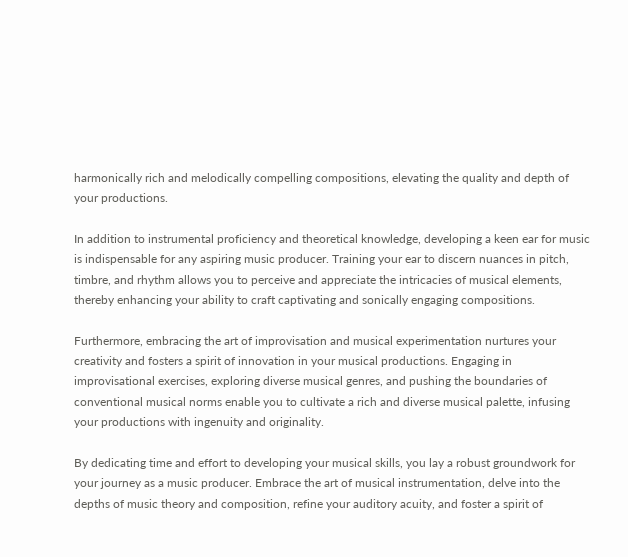harmonically rich and melodically compelling compositions, elevating the quality and depth of your productions.

In addition to instrumental proficiency and theoretical knowledge, developing a keen ear for music is indispensable for any aspiring music producer. Training your ear to discern nuances in pitch, timbre, and rhythm allows you to perceive and appreciate the intricacies of musical elements, thereby enhancing your ability to craft captivating and sonically engaging compositions.

Furthermore, embracing the art of improvisation and musical experimentation nurtures your creativity and fosters a spirit of innovation in your musical productions. Engaging in improvisational exercises, exploring diverse musical genres, and pushing the boundaries of conventional musical norms enable you to cultivate a rich and diverse musical palette, infusing your productions with ingenuity and originality.

By dedicating time and effort to developing your musical skills, you lay a robust groundwork for your journey as a music producer. Embrace the art of musical instrumentation, delve into the depths of music theory and composition, refine your auditory acuity, and foster a spirit of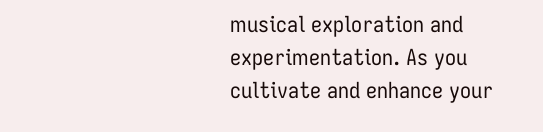musical exploration and experimentation. As you cultivate and enhance your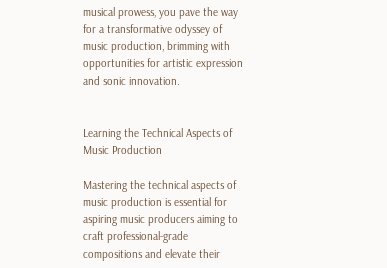musical prowess, you pave the way for a transformative odyssey of music production, brimming with opportunities for artistic expression and sonic innovation.


Learning the Technical Aspects of Music Production

Mastering the technical aspects of music production is essential for aspiring music producers aiming to craft professional-grade compositions and elevate their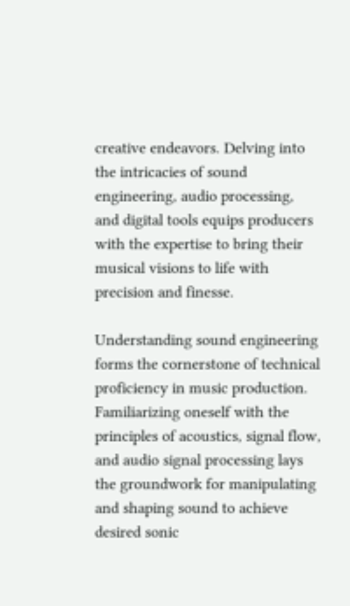creative endeavors. Delving into the intricacies of sound engineering, audio processing, and digital tools equips producers with the expertise to bring their musical visions to life with precision and finesse.

Understanding sound engineering forms the cornerstone of technical proficiency in music production. Familiarizing oneself with the principles of acoustics, signal flow, and audio signal processing lays the groundwork for manipulating and shaping sound to achieve desired sonic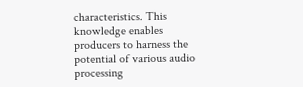characteristics. This knowledge enables producers to harness the potential of various audio processing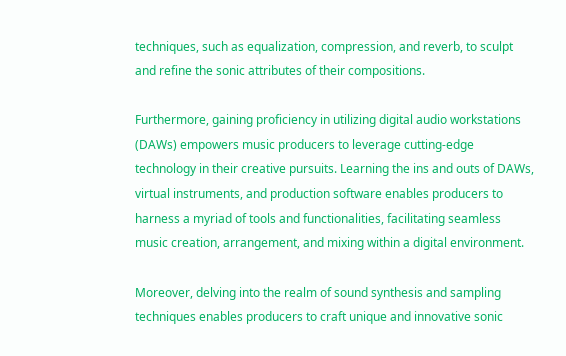techniques, such as equalization, compression, and reverb, to sculpt and refine the sonic attributes of their compositions.

Furthermore, gaining proficiency in utilizing digital audio workstations (DAWs) empowers music producers to leverage cutting-edge technology in their creative pursuits. Learning the ins and outs of DAWs, virtual instruments, and production software enables producers to harness a myriad of tools and functionalities, facilitating seamless music creation, arrangement, and mixing within a digital environment.

Moreover, delving into the realm of sound synthesis and sampling techniques enables producers to craft unique and innovative sonic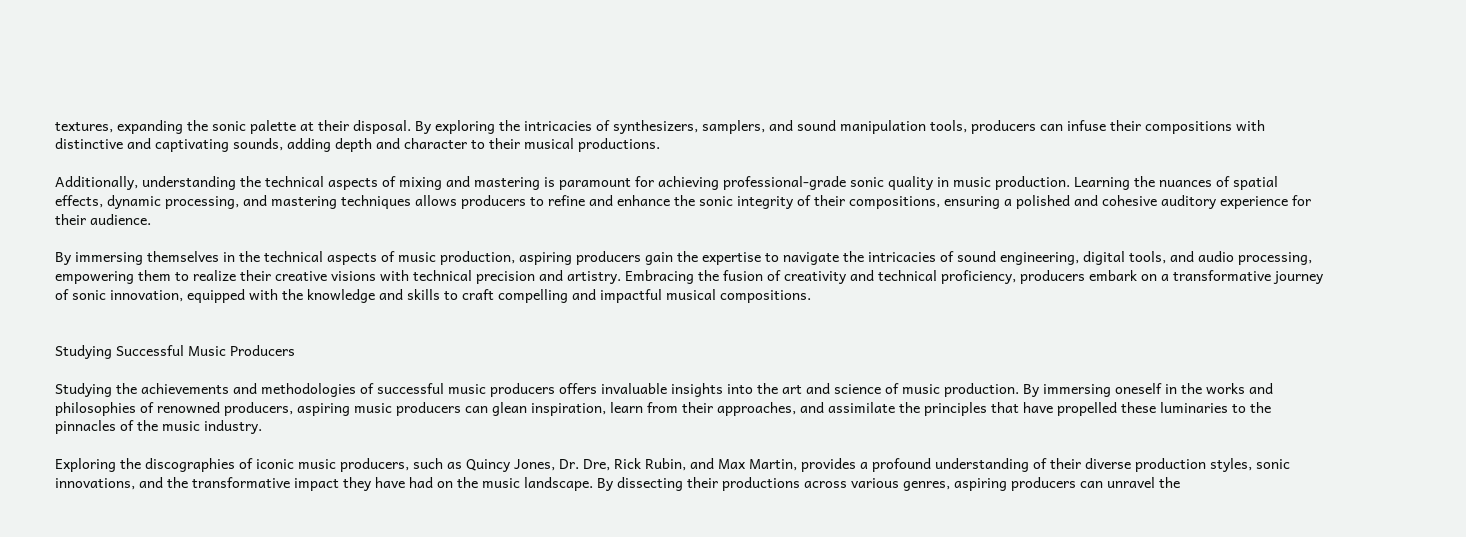textures, expanding the sonic palette at their disposal. By exploring the intricacies of synthesizers, samplers, and sound manipulation tools, producers can infuse their compositions with distinctive and captivating sounds, adding depth and character to their musical productions.

Additionally, understanding the technical aspects of mixing and mastering is paramount for achieving professional-grade sonic quality in music production. Learning the nuances of spatial effects, dynamic processing, and mastering techniques allows producers to refine and enhance the sonic integrity of their compositions, ensuring a polished and cohesive auditory experience for their audience.

By immersing themselves in the technical aspects of music production, aspiring producers gain the expertise to navigate the intricacies of sound engineering, digital tools, and audio processing, empowering them to realize their creative visions with technical precision and artistry. Embracing the fusion of creativity and technical proficiency, producers embark on a transformative journey of sonic innovation, equipped with the knowledge and skills to craft compelling and impactful musical compositions.


Studying Successful Music Producers

Studying the achievements and methodologies of successful music producers offers invaluable insights into the art and science of music production. By immersing oneself in the works and philosophies of renowned producers, aspiring music producers can glean inspiration, learn from their approaches, and assimilate the principles that have propelled these luminaries to the pinnacles of the music industry.

Exploring the discographies of iconic music producers, such as Quincy Jones, Dr. Dre, Rick Rubin, and Max Martin, provides a profound understanding of their diverse production styles, sonic innovations, and the transformative impact they have had on the music landscape. By dissecting their productions across various genres, aspiring producers can unravel the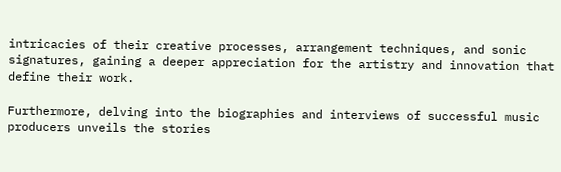intricacies of their creative processes, arrangement techniques, and sonic signatures, gaining a deeper appreciation for the artistry and innovation that define their work.

Furthermore, delving into the biographies and interviews of successful music producers unveils the stories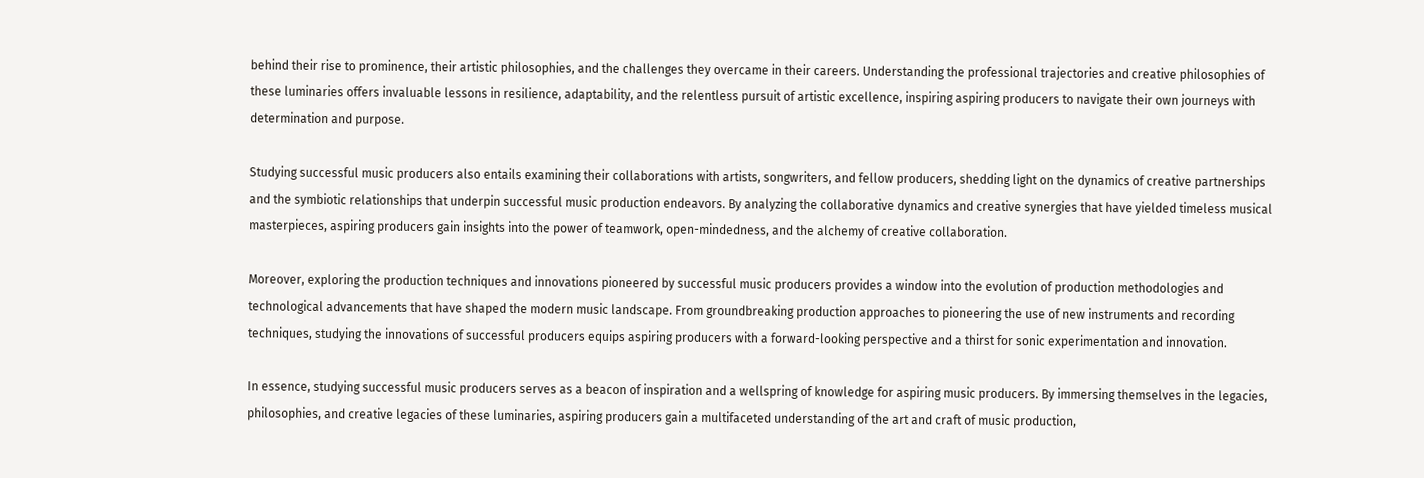behind their rise to prominence, their artistic philosophies, and the challenges they overcame in their careers. Understanding the professional trajectories and creative philosophies of these luminaries offers invaluable lessons in resilience, adaptability, and the relentless pursuit of artistic excellence, inspiring aspiring producers to navigate their own journeys with determination and purpose.

Studying successful music producers also entails examining their collaborations with artists, songwriters, and fellow producers, shedding light on the dynamics of creative partnerships and the symbiotic relationships that underpin successful music production endeavors. By analyzing the collaborative dynamics and creative synergies that have yielded timeless musical masterpieces, aspiring producers gain insights into the power of teamwork, open-mindedness, and the alchemy of creative collaboration.

Moreover, exploring the production techniques and innovations pioneered by successful music producers provides a window into the evolution of production methodologies and technological advancements that have shaped the modern music landscape. From groundbreaking production approaches to pioneering the use of new instruments and recording techniques, studying the innovations of successful producers equips aspiring producers with a forward-looking perspective and a thirst for sonic experimentation and innovation.

In essence, studying successful music producers serves as a beacon of inspiration and a wellspring of knowledge for aspiring music producers. By immersing themselves in the legacies, philosophies, and creative legacies of these luminaries, aspiring producers gain a multifaceted understanding of the art and craft of music production,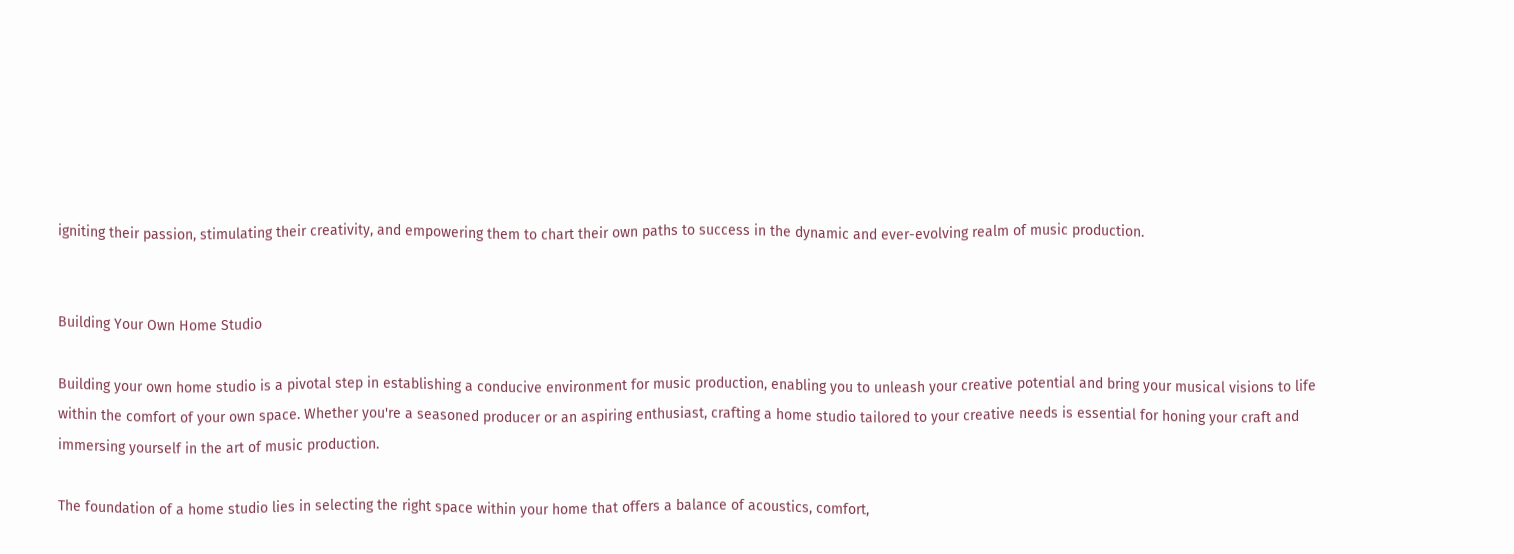igniting their passion, stimulating their creativity, and empowering them to chart their own paths to success in the dynamic and ever-evolving realm of music production.


Building Your Own Home Studio

Building your own home studio is a pivotal step in establishing a conducive environment for music production, enabling you to unleash your creative potential and bring your musical visions to life within the comfort of your own space. Whether you're a seasoned producer or an aspiring enthusiast, crafting a home studio tailored to your creative needs is essential for honing your craft and immersing yourself in the art of music production.

The foundation of a home studio lies in selecting the right space within your home that offers a balance of acoustics, comfort,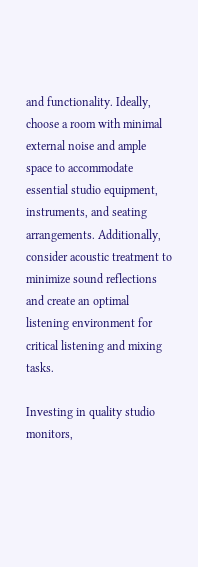and functionality. Ideally, choose a room with minimal external noise and ample space to accommodate essential studio equipment, instruments, and seating arrangements. Additionally, consider acoustic treatment to minimize sound reflections and create an optimal listening environment for critical listening and mixing tasks.

Investing in quality studio monitors,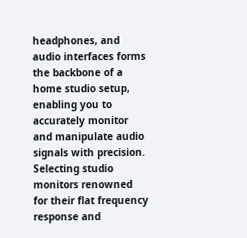headphones, and audio interfaces forms the backbone of a home studio setup, enabling you to accurately monitor and manipulate audio signals with precision. Selecting studio monitors renowned for their flat frequency response and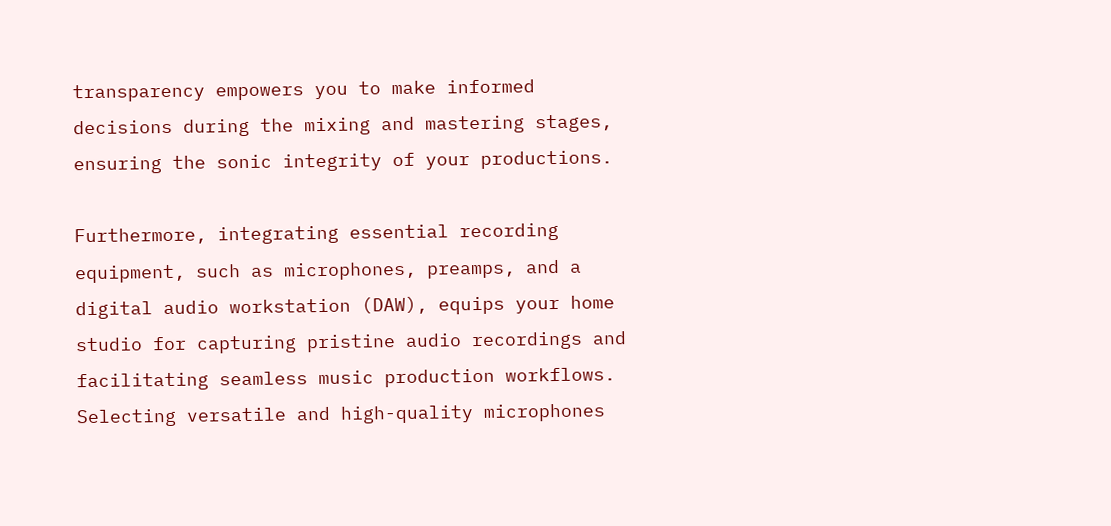transparency empowers you to make informed decisions during the mixing and mastering stages, ensuring the sonic integrity of your productions.

Furthermore, integrating essential recording equipment, such as microphones, preamps, and a digital audio workstation (DAW), equips your home studio for capturing pristine audio recordings and facilitating seamless music production workflows. Selecting versatile and high-quality microphones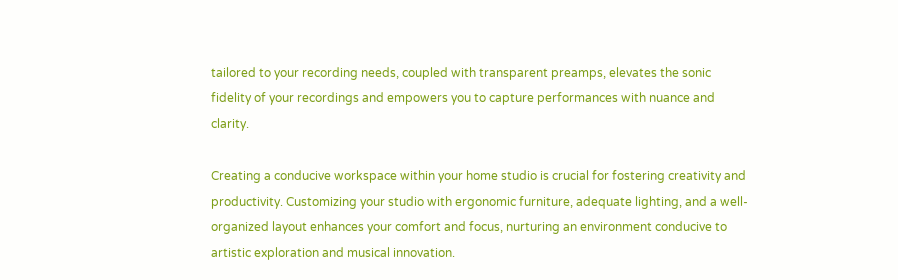tailored to your recording needs, coupled with transparent preamps, elevates the sonic fidelity of your recordings and empowers you to capture performances with nuance and clarity.

Creating a conducive workspace within your home studio is crucial for fostering creativity and productivity. Customizing your studio with ergonomic furniture, adequate lighting, and a well-organized layout enhances your comfort and focus, nurturing an environment conducive to artistic exploration and musical innovation.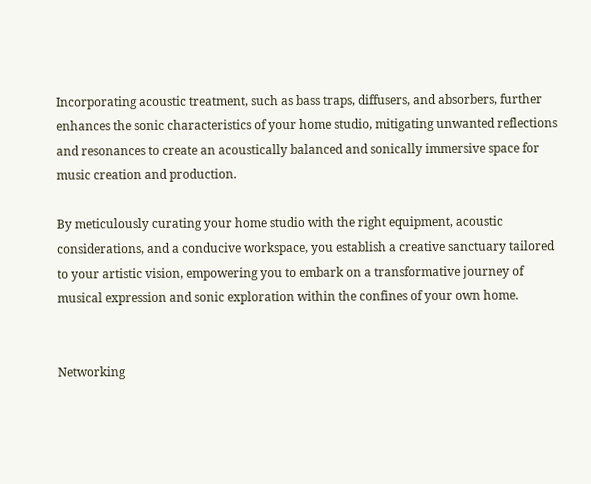Incorporating acoustic treatment, such as bass traps, diffusers, and absorbers, further enhances the sonic characteristics of your home studio, mitigating unwanted reflections and resonances to create an acoustically balanced and sonically immersive space for music creation and production.

By meticulously curating your home studio with the right equipment, acoustic considerations, and a conducive workspace, you establish a creative sanctuary tailored to your artistic vision, empowering you to embark on a transformative journey of musical expression and sonic exploration within the confines of your own home.


Networking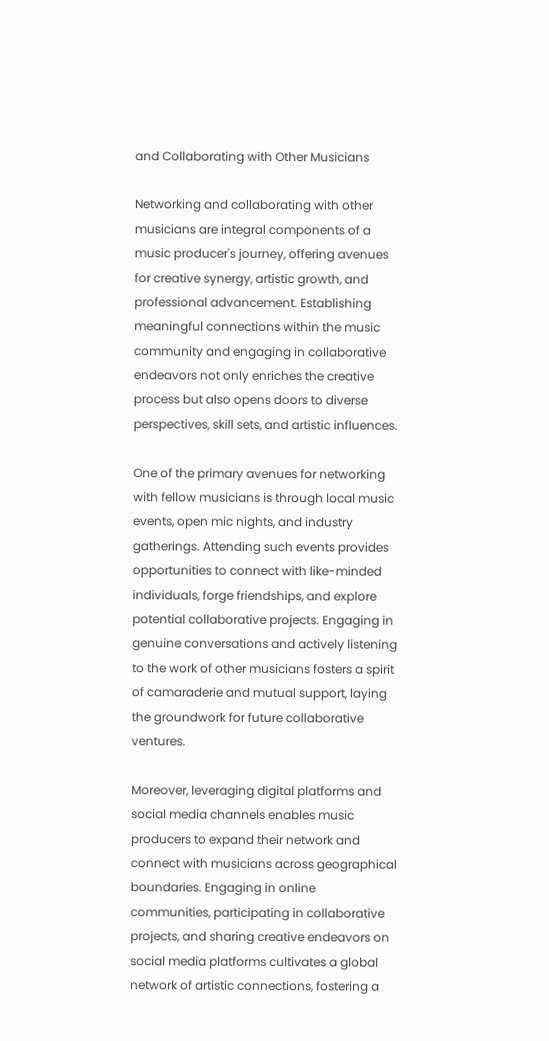and Collaborating with Other Musicians

Networking and collaborating with other musicians are integral components of a music producer's journey, offering avenues for creative synergy, artistic growth, and professional advancement. Establishing meaningful connections within the music community and engaging in collaborative endeavors not only enriches the creative process but also opens doors to diverse perspectives, skill sets, and artistic influences.

One of the primary avenues for networking with fellow musicians is through local music events, open mic nights, and industry gatherings. Attending such events provides opportunities to connect with like-minded individuals, forge friendships, and explore potential collaborative projects. Engaging in genuine conversations and actively listening to the work of other musicians fosters a spirit of camaraderie and mutual support, laying the groundwork for future collaborative ventures.

Moreover, leveraging digital platforms and social media channels enables music producers to expand their network and connect with musicians across geographical boundaries. Engaging in online communities, participating in collaborative projects, and sharing creative endeavors on social media platforms cultivates a global network of artistic connections, fostering a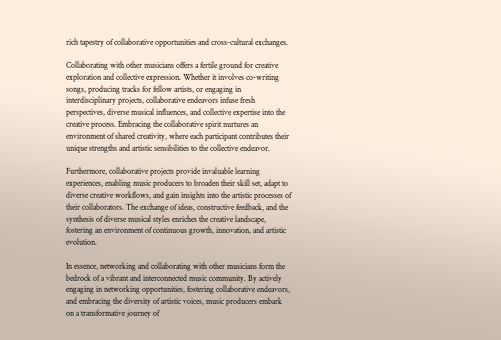rich tapestry of collaborative opportunities and cross-cultural exchanges.

Collaborating with other musicians offers a fertile ground for creative exploration and collective expression. Whether it involves co-writing songs, producing tracks for fellow artists, or engaging in interdisciplinary projects, collaborative endeavors infuse fresh perspectives, diverse musical influences, and collective expertise into the creative process. Embracing the collaborative spirit nurtures an environment of shared creativity, where each participant contributes their unique strengths and artistic sensibilities to the collective endeavor.

Furthermore, collaborative projects provide invaluable learning experiences, enabling music producers to broaden their skill set, adapt to diverse creative workflows, and gain insights into the artistic processes of their collaborators. The exchange of ideas, constructive feedback, and the synthesis of diverse musical styles enriches the creative landscape, fostering an environment of continuous growth, innovation, and artistic evolution.

In essence, networking and collaborating with other musicians form the bedrock of a vibrant and interconnected music community. By actively engaging in networking opportunities, fostering collaborative endeavors, and embracing the diversity of artistic voices, music producers embark on a transformative journey of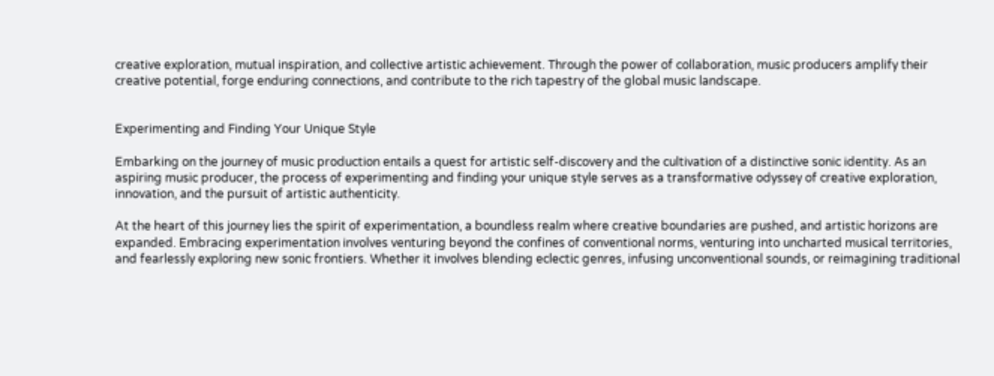creative exploration, mutual inspiration, and collective artistic achievement. Through the power of collaboration, music producers amplify their creative potential, forge enduring connections, and contribute to the rich tapestry of the global music landscape.


Experimenting and Finding Your Unique Style

Embarking on the journey of music production entails a quest for artistic self-discovery and the cultivation of a distinctive sonic identity. As an aspiring music producer, the process of experimenting and finding your unique style serves as a transformative odyssey of creative exploration, innovation, and the pursuit of artistic authenticity.

At the heart of this journey lies the spirit of experimentation, a boundless realm where creative boundaries are pushed, and artistic horizons are expanded. Embracing experimentation involves venturing beyond the confines of conventional norms, venturing into uncharted musical territories, and fearlessly exploring new sonic frontiers. Whether it involves blending eclectic genres, infusing unconventional sounds, or reimagining traditional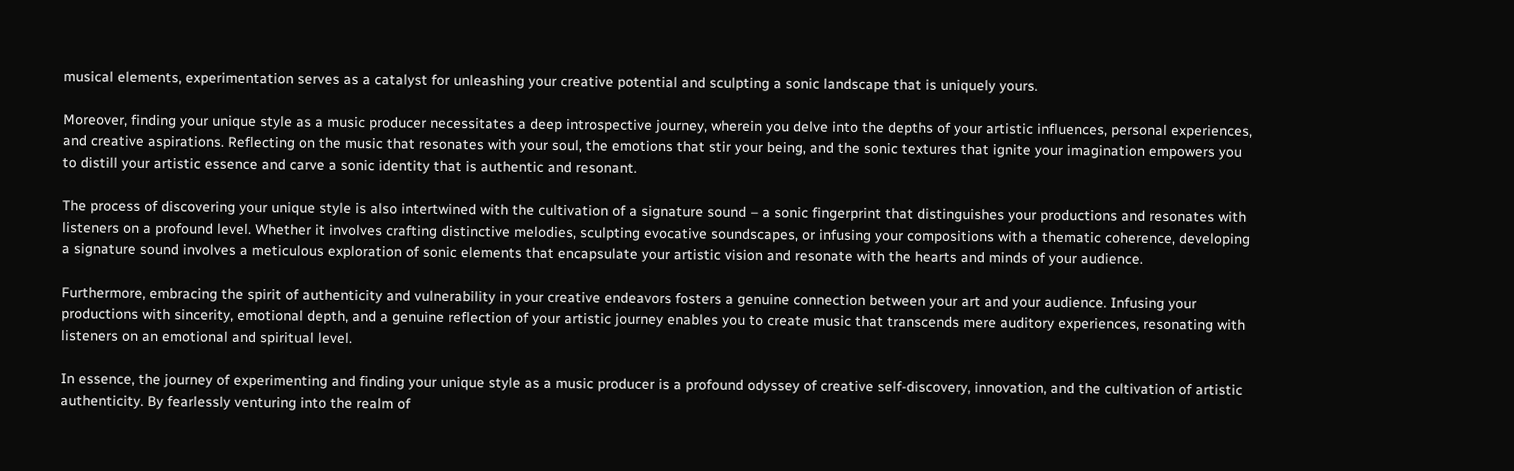musical elements, experimentation serves as a catalyst for unleashing your creative potential and sculpting a sonic landscape that is uniquely yours.

Moreover, finding your unique style as a music producer necessitates a deep introspective journey, wherein you delve into the depths of your artistic influences, personal experiences, and creative aspirations. Reflecting on the music that resonates with your soul, the emotions that stir your being, and the sonic textures that ignite your imagination empowers you to distill your artistic essence and carve a sonic identity that is authentic and resonant.

The process of discovering your unique style is also intertwined with the cultivation of a signature sound – a sonic fingerprint that distinguishes your productions and resonates with listeners on a profound level. Whether it involves crafting distinctive melodies, sculpting evocative soundscapes, or infusing your compositions with a thematic coherence, developing a signature sound involves a meticulous exploration of sonic elements that encapsulate your artistic vision and resonate with the hearts and minds of your audience.

Furthermore, embracing the spirit of authenticity and vulnerability in your creative endeavors fosters a genuine connection between your art and your audience. Infusing your productions with sincerity, emotional depth, and a genuine reflection of your artistic journey enables you to create music that transcends mere auditory experiences, resonating with listeners on an emotional and spiritual level.

In essence, the journey of experimenting and finding your unique style as a music producer is a profound odyssey of creative self-discovery, innovation, and the cultivation of artistic authenticity. By fearlessly venturing into the realm of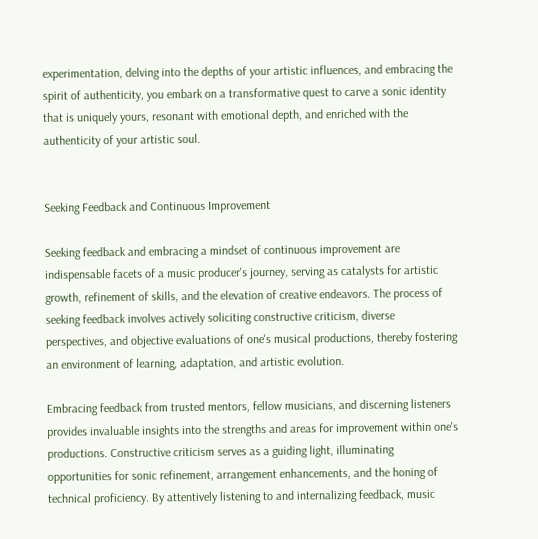experimentation, delving into the depths of your artistic influences, and embracing the spirit of authenticity, you embark on a transformative quest to carve a sonic identity that is uniquely yours, resonant with emotional depth, and enriched with the authenticity of your artistic soul.


Seeking Feedback and Continuous Improvement

Seeking feedback and embracing a mindset of continuous improvement are indispensable facets of a music producer's journey, serving as catalysts for artistic growth, refinement of skills, and the elevation of creative endeavors. The process of seeking feedback involves actively soliciting constructive criticism, diverse perspectives, and objective evaluations of one's musical productions, thereby fostering an environment of learning, adaptation, and artistic evolution.

Embracing feedback from trusted mentors, fellow musicians, and discerning listeners provides invaluable insights into the strengths and areas for improvement within one's productions. Constructive criticism serves as a guiding light, illuminating opportunities for sonic refinement, arrangement enhancements, and the honing of technical proficiency. By attentively listening to and internalizing feedback, music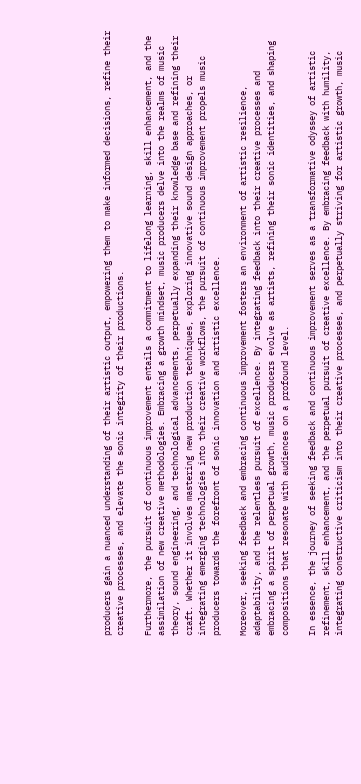producers gain a nuanced understanding of their artistic output, empowering them to make informed decisions, refine their creative processes, and elevate the sonic integrity of their productions.

Furthermore, the pursuit of continuous improvement entails a commitment to lifelong learning, skill enhancement, and the assimilation of new creative methodologies. Embracing a growth mindset, music producers delve into the realms of music theory, sound engineering, and technological advancements, perpetually expanding their knowledge base and refining their craft. Whether it involves mastering new production techniques, exploring innovative sound design approaches, or integrating emerging technologies into their creative workflows, the pursuit of continuous improvement propels music producers towards the forefront of sonic innovation and artistic excellence.

Moreover, seeking feedback and embracing continuous improvement fosters an environment of artistic resilience, adaptability, and the relentless pursuit of excellence. By integrating feedback into their creative processes and embracing a spirit of perpetual growth, music producers evolve as artists, refining their sonic identities, and shaping compositions that resonate with audiences on a profound level.

In essence, the journey of seeking feedback and continuous improvement serves as a transformative odyssey of artistic refinement, skill enhancement, and the perpetual pursuit of creative excellence. By embracing feedback with humility, integrating constructive criticism into their creative processes, and perpetually striving for artistic growth, music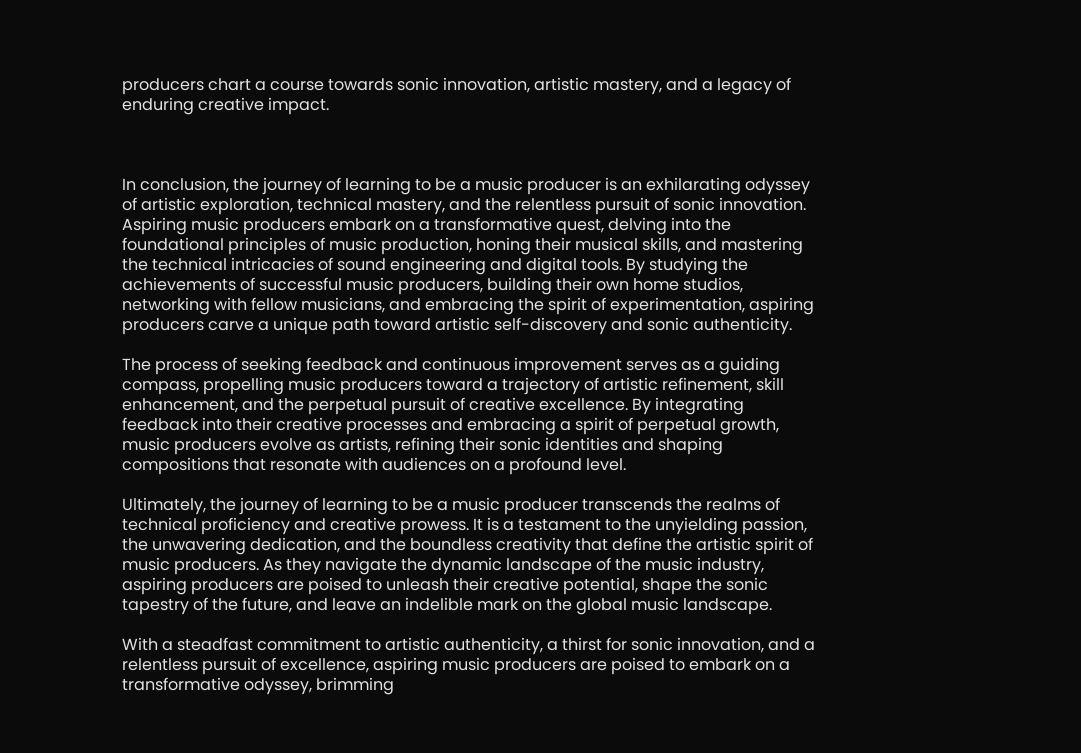producers chart a course towards sonic innovation, artistic mastery, and a legacy of enduring creative impact.



In conclusion, the journey of learning to be a music producer is an exhilarating odyssey of artistic exploration, technical mastery, and the relentless pursuit of sonic innovation. Aspiring music producers embark on a transformative quest, delving into the foundational principles of music production, honing their musical skills, and mastering the technical intricacies of sound engineering and digital tools. By studying the achievements of successful music producers, building their own home studios, networking with fellow musicians, and embracing the spirit of experimentation, aspiring producers carve a unique path toward artistic self-discovery and sonic authenticity.

The process of seeking feedback and continuous improvement serves as a guiding compass, propelling music producers toward a trajectory of artistic refinement, skill enhancement, and the perpetual pursuit of creative excellence. By integrating feedback into their creative processes and embracing a spirit of perpetual growth, music producers evolve as artists, refining their sonic identities and shaping compositions that resonate with audiences on a profound level.

Ultimately, the journey of learning to be a music producer transcends the realms of technical proficiency and creative prowess. It is a testament to the unyielding passion, the unwavering dedication, and the boundless creativity that define the artistic spirit of music producers. As they navigate the dynamic landscape of the music industry, aspiring producers are poised to unleash their creative potential, shape the sonic tapestry of the future, and leave an indelible mark on the global music landscape.

With a steadfast commitment to artistic authenticity, a thirst for sonic innovation, and a relentless pursuit of excellence, aspiring music producers are poised to embark on a transformative odyssey, brimming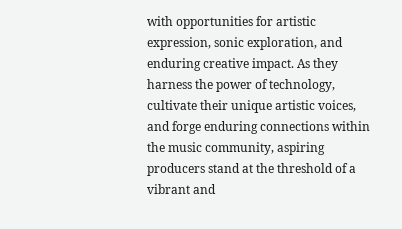with opportunities for artistic expression, sonic exploration, and enduring creative impact. As they harness the power of technology, cultivate their unique artistic voices, and forge enduring connections within the music community, aspiring producers stand at the threshold of a vibrant and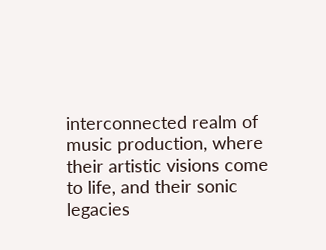interconnected realm of music production, where their artistic visions come to life, and their sonic legacies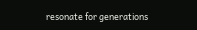resonate for generations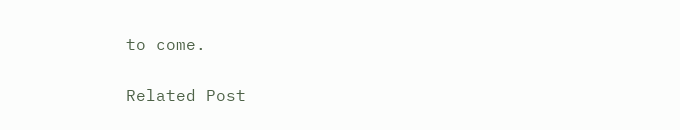to come.

Related Post